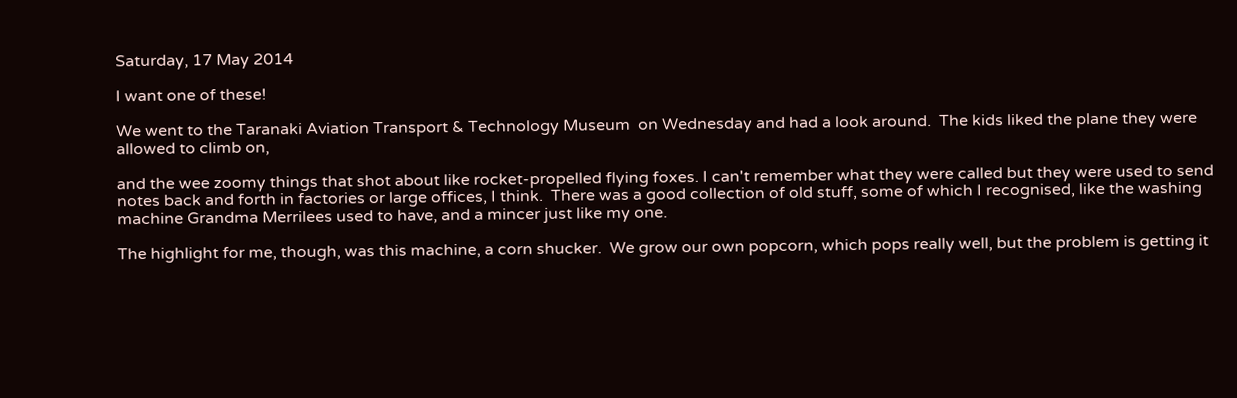Saturday, 17 May 2014

I want one of these!

We went to the Taranaki Aviation Transport & Technology Museum  on Wednesday and had a look around.  The kids liked the plane they were allowed to climb on,

and the wee zoomy things that shot about like rocket-propelled flying foxes. I can't remember what they were called but they were used to send notes back and forth in factories or large offices, I think.  There was a good collection of old stuff, some of which I recognised, like the washing machine Grandma Merrilees used to have, and a mincer just like my one.

The highlight for me, though, was this machine, a corn shucker.  We grow our own popcorn, which pops really well, but the problem is getting it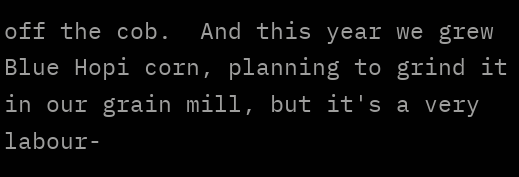off the cob.  And this year we grew Blue Hopi corn, planning to grind it in our grain mill, but it's a very labour-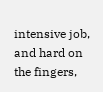intensive job, and hard on the fingers,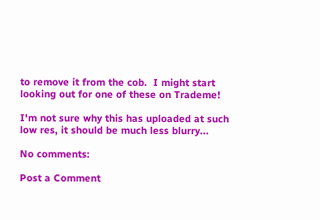to remove it from the cob.  I might start looking out for one of these on Trademe!

I'm not sure why this has uploaded at such low res, it should be much less blurry...

No comments:

Post a Comment